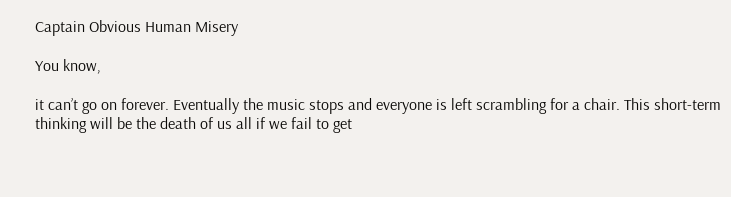Captain Obvious Human Misery

You know,

it can’t go on forever. Eventually the music stops and everyone is left scrambling for a chair. This short-term thinking will be the death of us all if we fail to get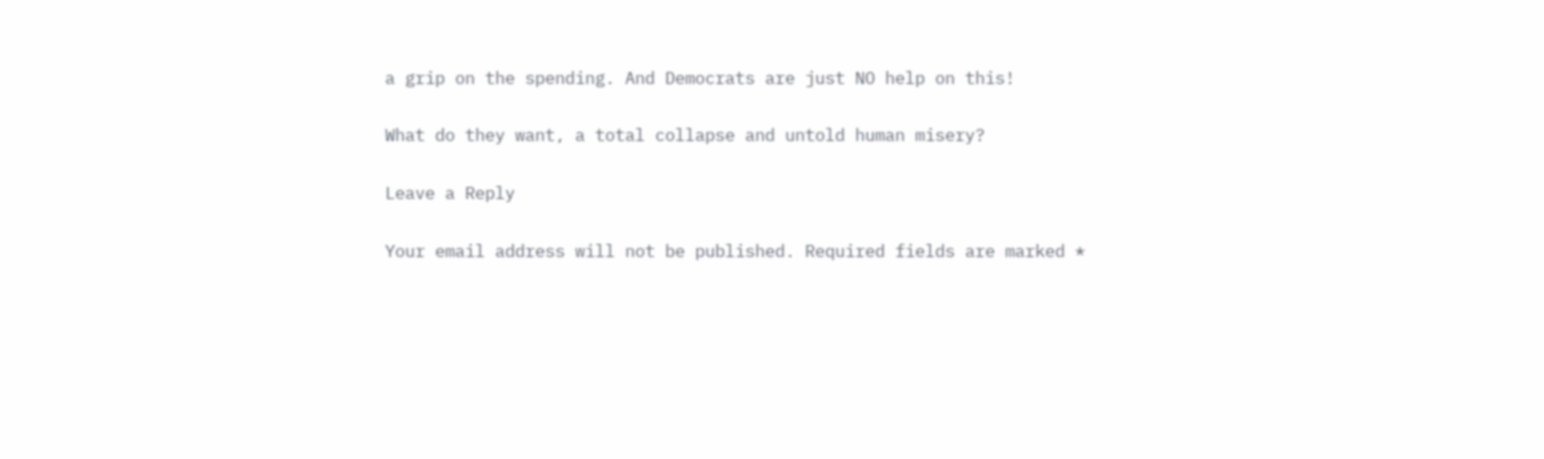a grip on the spending. And Democrats are just NO help on this!

What do they want, a total collapse and untold human misery?

Leave a Reply

Your email address will not be published. Required fields are marked *